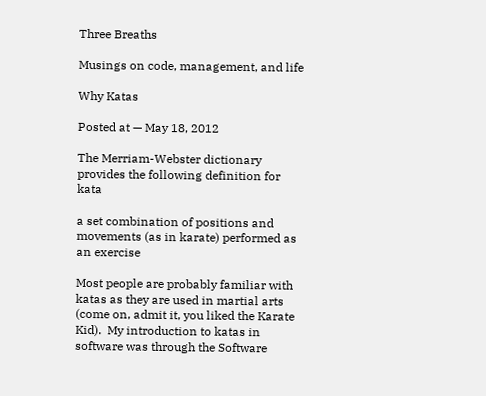Three Breaths

Musings on code, management, and life

Why Katas

Posted at — May 18, 2012

The Merriam-Webster dictionary provides the following definition for kata

a set combination of positions and movements (as in karate) performed as an exercise

Most people are probably familiar with katas as they are used in martial arts (come on, admit it, you liked the Karate Kid).  My introduction to katas in software was through the Software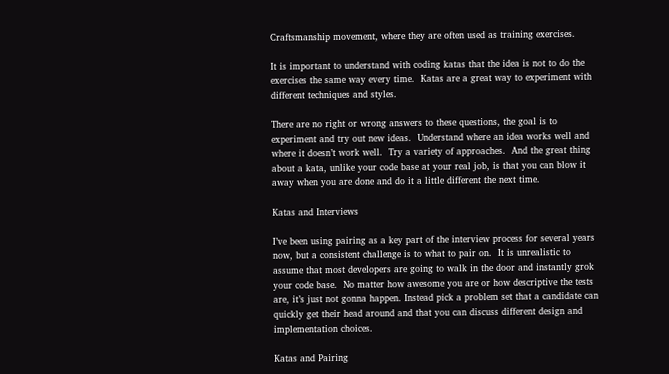Craftsmanship movement, where they are often used as training exercises.

It is important to understand with coding katas that the idea is not to do the exercises the same way every time.  Katas are a great way to experiment with different techniques and styles.

There are no right or wrong answers to these questions, the goal is to experiment and try out new ideas.  Understand where an idea works well and where it doesn’t work well.  Try a variety of approaches.  And the great thing about a kata, unlike your code base at your real job, is that you can blow it away when you are done and do it a little different the next time.

Katas and Interviews

I’ve been using pairing as a key part of the interview process for several years now, but a consistent challenge is to what to pair on.  It is unrealistic to assume that most developers are going to walk in the door and instantly grok your code base.  No matter how awesome you are or how descriptive the tests are, it’s just not gonna happen. Instead pick a problem set that a candidate can quickly get their head around and that you can discuss different design and implementation choices.

Katas and Pairing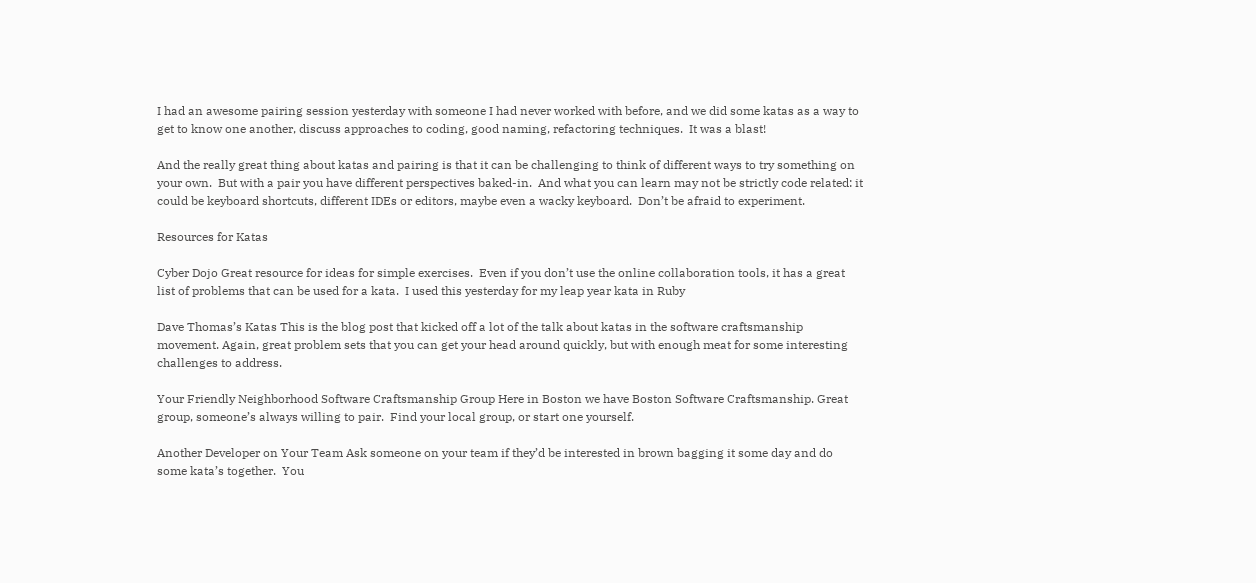I had an awesome pairing session yesterday with someone I had never worked with before, and we did some katas as a way to get to know one another, discuss approaches to coding, good naming, refactoring techniques.  It was a blast!

And the really great thing about katas and pairing is that it can be challenging to think of different ways to try something on your own.  But with a pair you have different perspectives baked-in.  And what you can learn may not be strictly code related: it could be keyboard shortcuts, different IDEs or editors, maybe even a wacky keyboard.  Don’t be afraid to experiment.

Resources for Katas

Cyber Dojo Great resource for ideas for simple exercises.  Even if you don’t use the online collaboration tools, it has a great list of problems that can be used for a kata.  I used this yesterday for my leap year kata in Ruby

Dave Thomas’s Katas This is the blog post that kicked off a lot of the talk about katas in the software craftsmanship movement. Again, great problem sets that you can get your head around quickly, but with enough meat for some interesting challenges to address.

Your Friendly Neighborhood Software Craftsmanship Group Here in Boston we have Boston Software Craftsmanship. Great group, someone’s always willing to pair.  Find your local group, or start one yourself.

Another Developer on Your Team Ask someone on your team if they’d be interested in brown bagging it some day and do some kata’s together.  You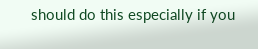should do this especially if you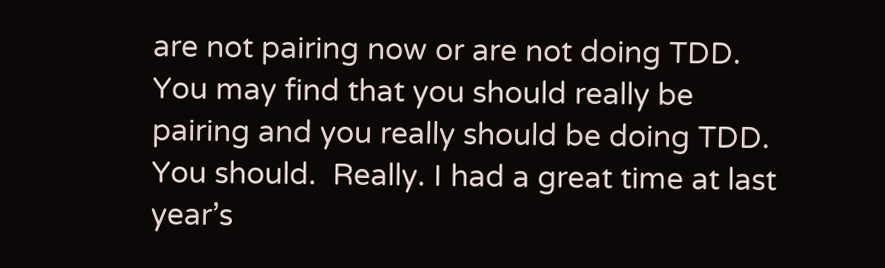are not pairing now or are not doing TDD.  You may find that you should really be pairing and you really should be doing TDD.  You should.  Really. I had a great time at last year’s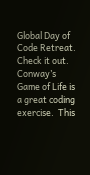Global Day of Code Retreat.  Check it out.  Conway’s Game of Life is a great coding exercise.  This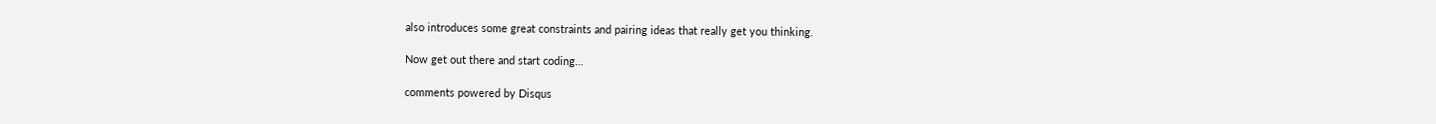also introduces some great constraints and pairing ideas that really get you thinking.

Now get out there and start coding…

comments powered by Disqus